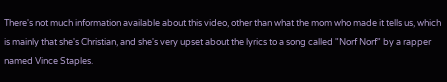There's not much information available about this video, other than what the mom who made it tells us, which is mainly that she's Christian, and she's very upset about the lyrics to a song called "Norf Norf" by a rapper named Vince Staples.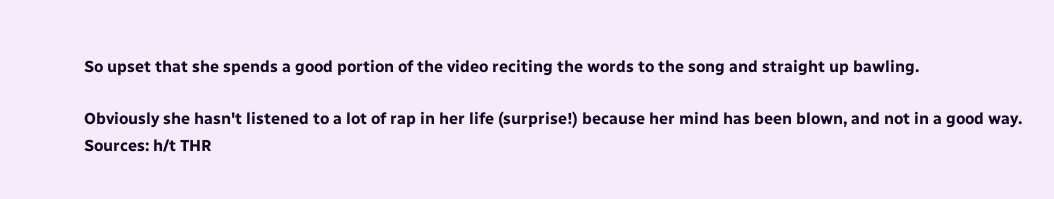So upset that she spends a good portion of the video reciting the words to the song and straight up bawling.

Obviously she hasn't listened to a lot of rap in her life (surprise!) because her mind has been blown, and not in a good way.
Sources: h/t THR